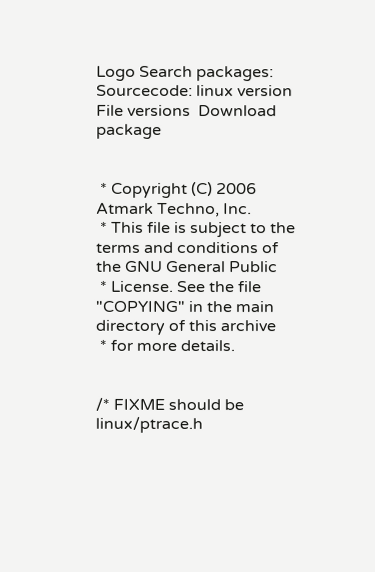Logo Search packages:
Sourcecode: linux version File versions  Download package


 * Copyright (C) 2006 Atmark Techno, Inc.
 * This file is subject to the terms and conditions of the GNU General Public
 * License. See the file "COPYING" in the main directory of this archive
 * for more details.


/* FIXME should be linux/ptrace.h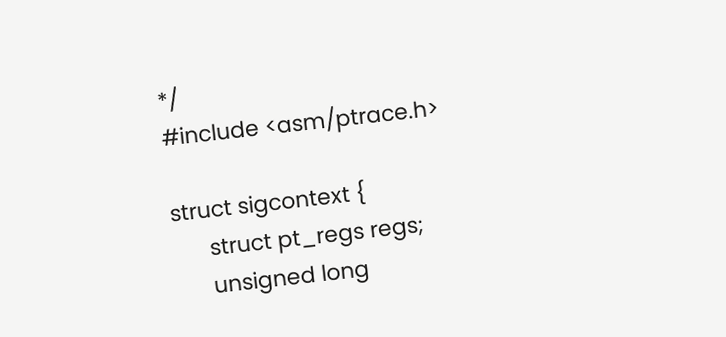*/
#include <asm/ptrace.h>

struct sigcontext {
      struct pt_regs regs;
      unsigned long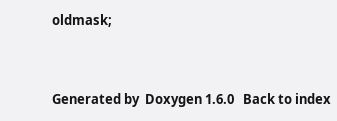oldmask;


Generated by  Doxygen 1.6.0   Back to index